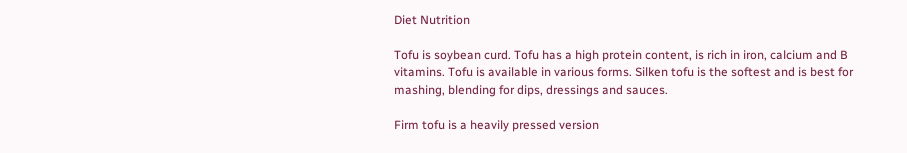Diet Nutrition

Tofu is soybean curd. Tofu has a high protein content, is rich in iron, calcium and B vitamins. Tofu is available in various forms. Silken tofu is the softest and is best for mashing, blending for dips, dressings and sauces.

Firm tofu is a heavily pressed version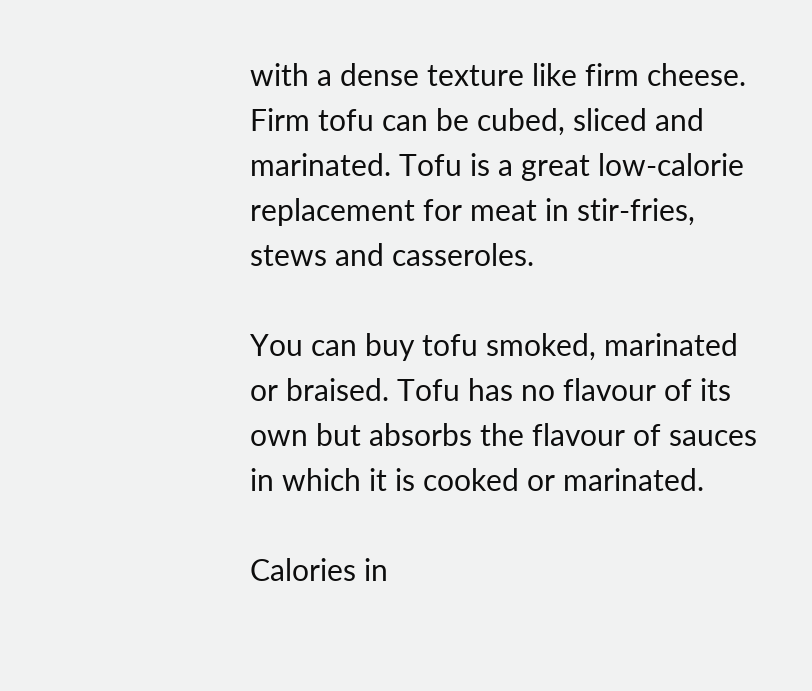with a dense texture like firm cheese. Firm tofu can be cubed, sliced and marinated. Tofu is a great low-calorie replacement for meat in stir-fries, stews and casseroles.

You can buy tofu smoked, marinated or braised. Tofu has no flavour of its own but absorbs the flavour of sauces in which it is cooked or marinated.

Calories in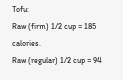Tofu:
Raw (firm) 1/2 cup = 185 calories.
Raw (regular) 1/2 cup = 94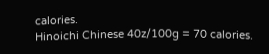calories.
Hinoichi Chinese 40z/100g = 70 calories.